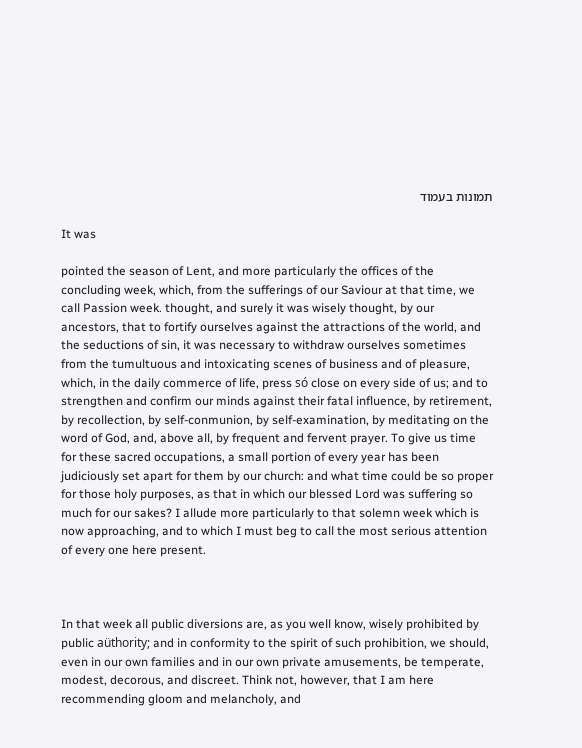תמונות בעמוד

It was

pointed the season of Lent, and more particularly the offices of the concluding week, which, from the sufferings of our Saviour at that time, we call Passion week. thought, and surely it was wisely thought, by our ancestors, that to fortify ourselves against the attractions of the world, and the seductions of sin, it was necessary to withdraw ourselves sometimes from the tumultuous and intoxicating scenes of business and of pleasure, which, in the daily commerce of life, press só close on every side of us; and to strengthen and confirm our minds against their fatal influence, by retirement, by recollection, by self-conmunion, by self-examination, by meditating on the word of God, and, above all, by frequent and fervent prayer. To give us time for these sacred occupations, a small portion of every year has been judiciously set apart for them by our church: and what time could be so proper for those holy purposes, as that in which our blessed Lord was suffering so much for our sakes? I allude more particularly to that solemn week which is now approaching, and to which I must beg to call the most serious attention of every one here present.



In that week all public diversions are, as you well know, wisely prohibited by public aüthority; and in conformity to the spirit of such prohibition, we should, even in our own families and in our own private amusements, be temperate, modest, decorous, and discreet. Think not, however, that I am here recommending gloom and melancholy, and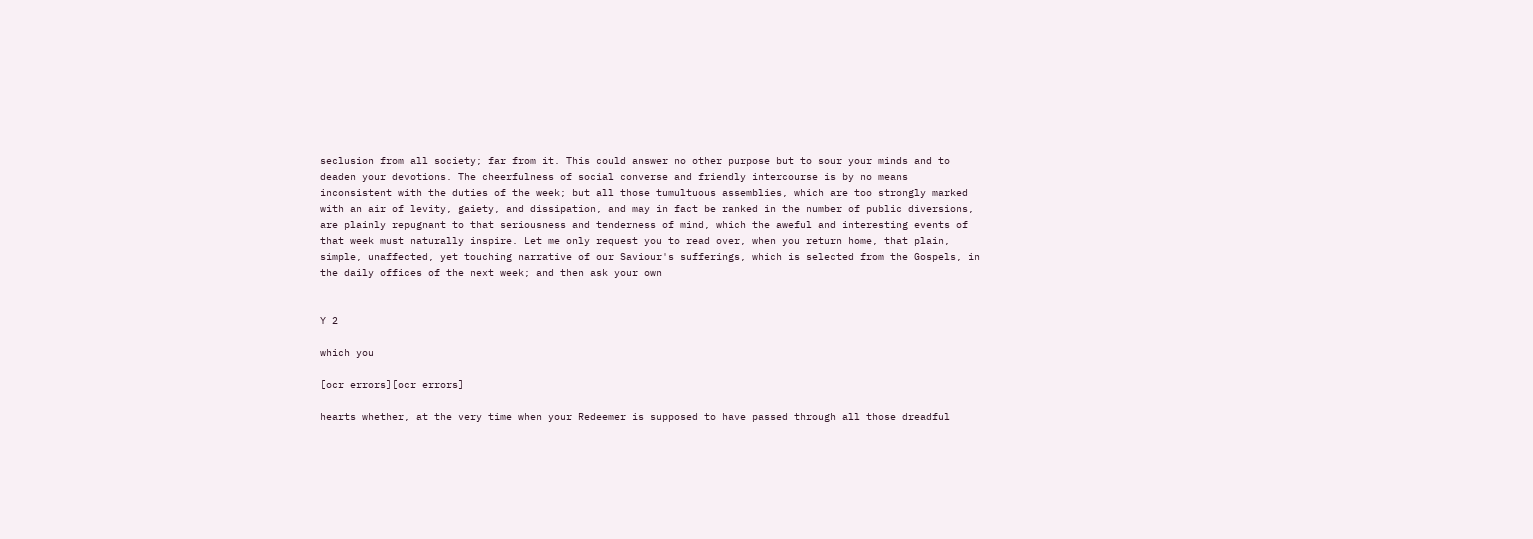seclusion from all society; far from it. This could answer no other purpose but to sour your minds and to deaden your devotions. The cheerfulness of social converse and friendly intercourse is by no means inconsistent with the duties of the week; but all those tumultuous assemblies, which are too strongly marked with an air of levity, gaiety, and dissipation, and may in fact be ranked in the number of public diversions, are plainly repugnant to that seriousness and tenderness of mind, which the aweful and interesting events of that week must naturally inspire. Let me only request you to read over, when you return home, that plain, simple, unaffected, yet touching narrative of our Saviour's sufferings, which is selected from the Gospels, in the daily offices of the next week; and then ask your own


Y 2

which you

[ocr errors][ocr errors]

hearts whether, at the very time when your Redeemer is supposed to have passed through all those dreadful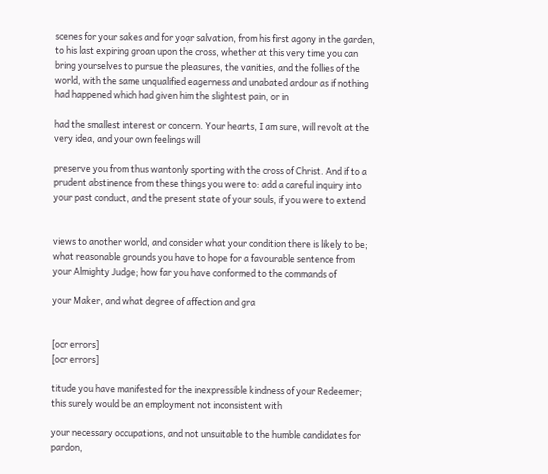scenes for your sakes and for yoạr salvation, from his first agony in the garden, to his last expiring groan upon the cross, whether at this very time you can bring yourselves to pursue the pleasures, the vanities, and the follies of the world, with the same unqualified eagerness and unabated ardour as if nothing had happened which had given him the slightest pain, or in

had the smallest interest or concern. Your hearts, I am sure, will revolt at the very idea, and your own feelings will

preserve you from thus wantonly sporting with the cross of Christ. And if to a prudent abstinence from these things you were to: add a careful inquiry into your past conduct, and the present state of your souls, if you were to extend


views to another world, and consider what your condition there is likely to be; what reasonable grounds you have to hope for a favourable sentence from your Almighty Judge; how far you have conformed to the commands of

your Maker, and what degree of affection and gra


[ocr errors]
[ocr errors]

titude you have manifested for the inexpressible kindness of your Redeemer; this surely would be an employment not inconsistent with

your necessary occupations, and not unsuitable to the humble candidates for pardon,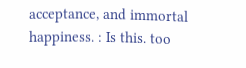acceptance, and immortal happiness. : Is this. too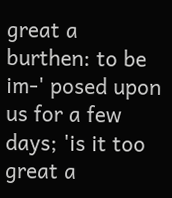great a burthen: to be im-' posed upon us for a few days; 'is it too great a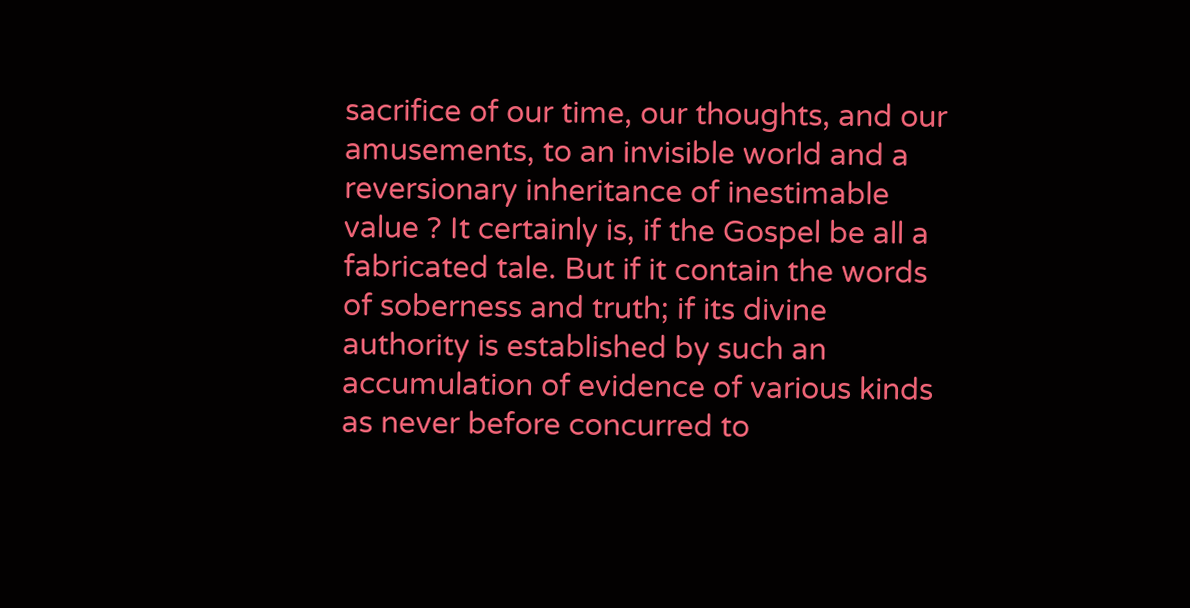sacrifice of our time, our thoughts, and our amusements, to an invisible world and a reversionary inheritance of inestimable value ? It certainly is, if the Gospel be all a fabricated tale. But if it contain the words of soberness and truth; if its divine authority is established by such an accumulation of evidence of various kinds as never before concurred to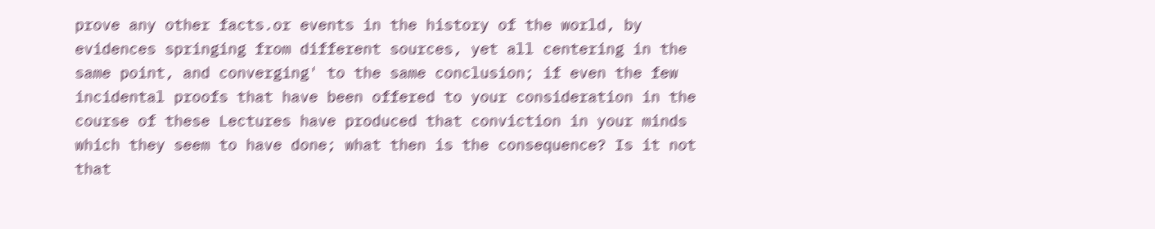prove any other facts.or events in the history of the world, by evidences springing from different sources, yet all centering in the same point, and converging' to the same conclusion; if even the few incidental proofs that have been offered to your consideration in the course of these Lectures have produced that conviction in your minds which they seem to have done; what then is the consequence? Is it not that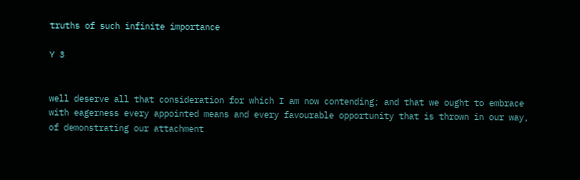truths of such infinite importance

Y 3


well deserve all that consideration for which I am now contending; and that we ought to embrace with eagerness every appointed means and every favourable opportunity that is thrown in our way, of demonstrating our attachment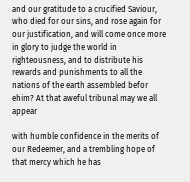and our gratitude to a crucified Saviour, who died for our sins, and rose again for our justification, and will come once more in glory to judge the world in righteousness, and to distribute his rewards and punishments to all the nations of the earth assembled befor ehim? At that aweful tribunal may we all appear

with humble confidence in the merits of our Redeemer, and a trembling hope of that mercy which he has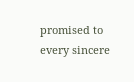promised to every sincere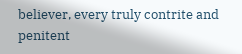believer, every truly contrite and penitent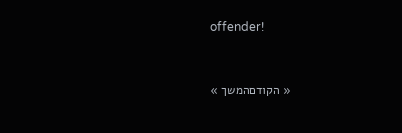offender!


« הקודםהמשך »